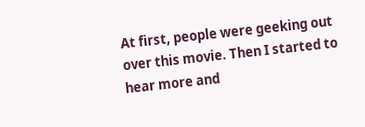At first, people were geeking out over this movie. Then I started to hear more and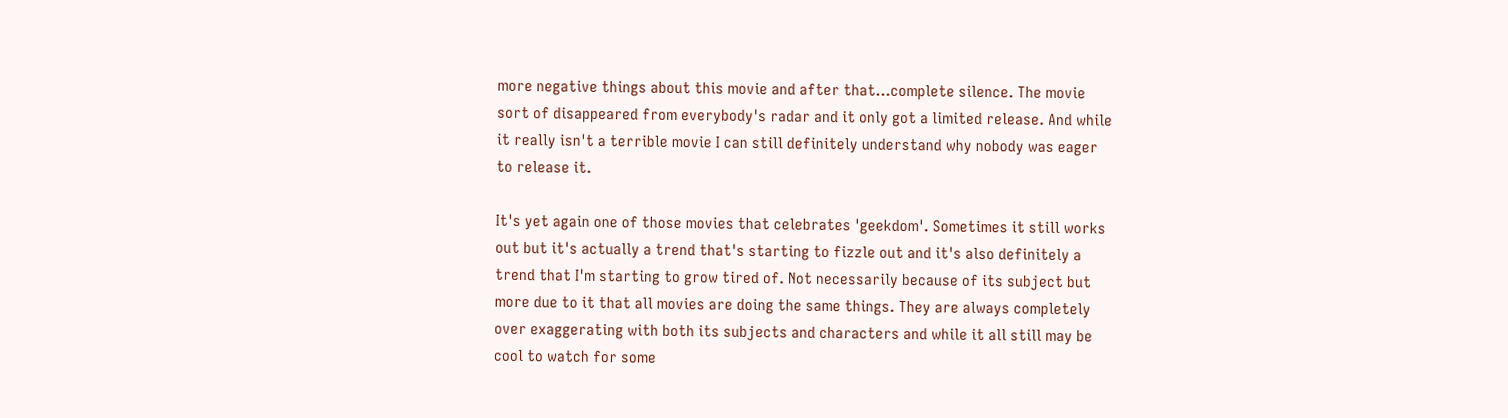more negative things about this movie and after that...complete silence. The movie sort of disappeared from everybody's radar and it only got a limited release. And while it really isn't a terrible movie I can still definitely understand why nobody was eager to release it.

It's yet again one of those movies that celebrates 'geekdom'. Sometimes it still works out but it's actually a trend that's starting to fizzle out and it's also definitely a trend that I'm starting to grow tired of. Not necessarily because of its subject but more due to it that all movies are doing the same things. They are always completely over exaggerating with both its subjects and characters and while it all still may be cool to watch for some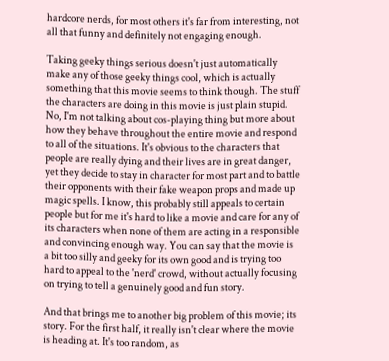hardcore nerds, for most others it's far from interesting, not all that funny and definitely not engaging enough.

Taking geeky things serious doesn't just automatically make any of those geeky things cool, which is actually something that this movie seems to think though. The stuff the characters are doing in this movie is just plain stupid. No, I'm not talking about cos-playing thing but more about how they behave throughout the entire movie and respond to all of the situations. It's obvious to the characters that people are really dying and their lives are in great danger, yet they decide to stay in character for most part and to battle their opponents with their fake weapon props and made up magic spells. I know, this probably still appeals to certain people but for me it's hard to like a movie and care for any of its characters when none of them are acting in a responsible and convincing enough way. You can say that the movie is a bit too silly and geeky for its own good and is trying too hard to appeal to the 'nerd' crowd, without actually focusing on trying to tell a genuinely good and fun story.

And that brings me to another big problem of this movie; its story. For the first half, it really isn't clear where the movie is heading at. It's too random, as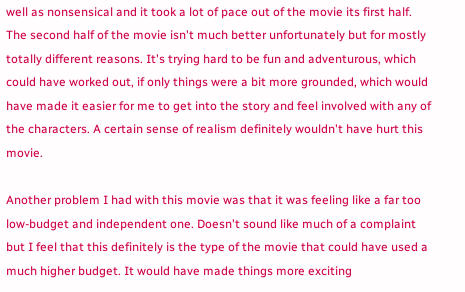well as nonsensical and it took a lot of pace out of the movie its first half. The second half of the movie isn't much better unfortunately but for mostly totally different reasons. It's trying hard to be fun and adventurous, which could have worked out, if only things were a bit more grounded, which would have made it easier for me to get into the story and feel involved with any of the characters. A certain sense of realism definitely wouldn't have hurt this movie.

Another problem I had with this movie was that it was feeling like a far too low-budget and independent one. Doesn't sound like much of a complaint but I feel that this definitely is the type of the movie that could have used a much higher budget. It would have made things more exciting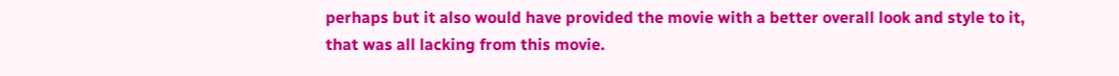perhaps but it also would have provided the movie with a better overall look and style to it, that was all lacking from this movie.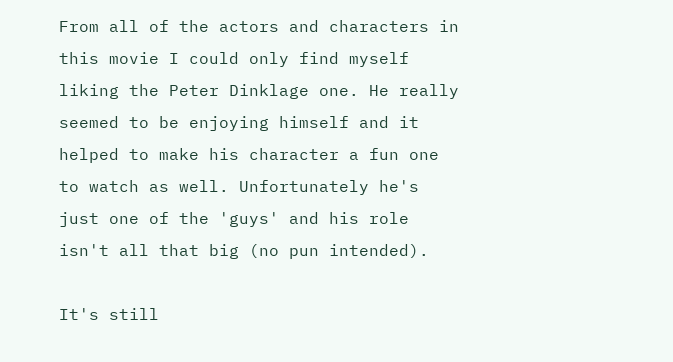From all of the actors and characters in this movie I could only find myself liking the Peter Dinklage one. He really seemed to be enjoying himself and it helped to make his character a fun one to watch as well. Unfortunately he's just one of the 'guys' and his role isn't all that big (no pun intended).

It's still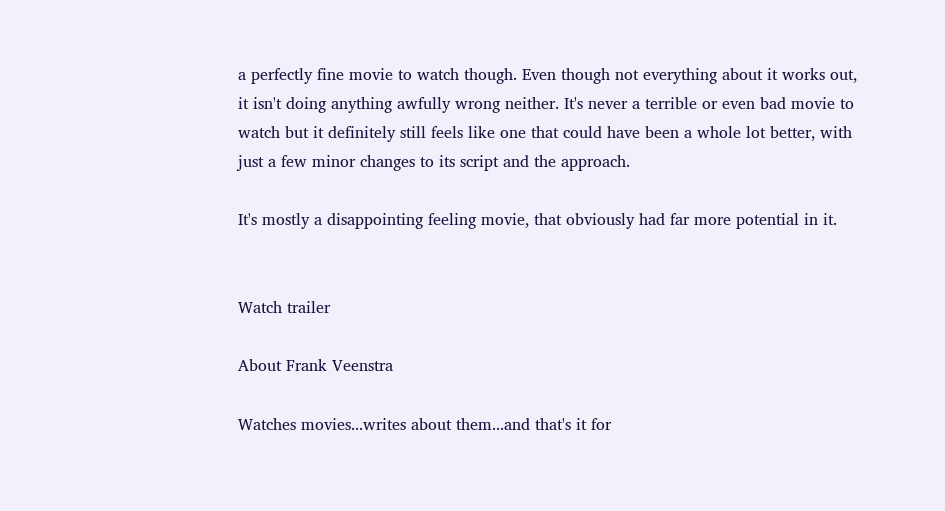a perfectly fine movie to watch though. Even though not everything about it works out, it isn't doing anything awfully wrong neither. It's never a terrible or even bad movie to watch but it definitely still feels like one that could have been a whole lot better, with just a few minor changes to its script and the approach.

It's mostly a disappointing feeling movie, that obviously had far more potential in it.


Watch trailer

About Frank Veenstra

Watches movies...writes about them...and that's it for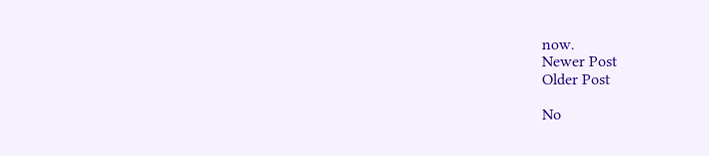now.
Newer Post
Older Post

No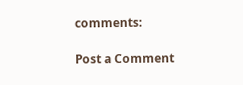comments:

Post a Comment